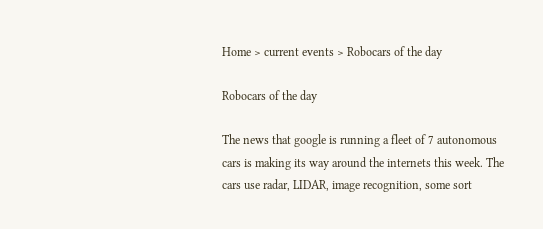Home > current events > Robocars of the day

Robocars of the day

The news that google is running a fleet of 7 autonomous cars is making its way around the internets this week. The cars use radar, LIDAR, image recognition, some sort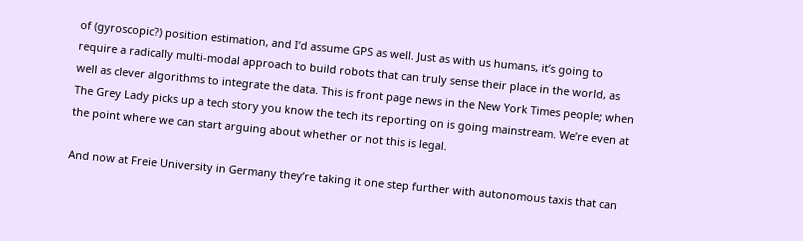of (gyroscopic?) position estimation, and I’d assume GPS as well. Just as with us humans, it’s going to require a radically multi-modal approach to build robots that can truly sense their place in the world, as well as clever algorithms to integrate the data. This is front page news in the New York Times people; when The Grey Lady picks up a tech story you know the tech its reporting on is going mainstream. We’re even at the point where we can start arguing about whether or not this is legal.

And now at Freie University in Germany they’re taking it one step further with autonomous taxis that can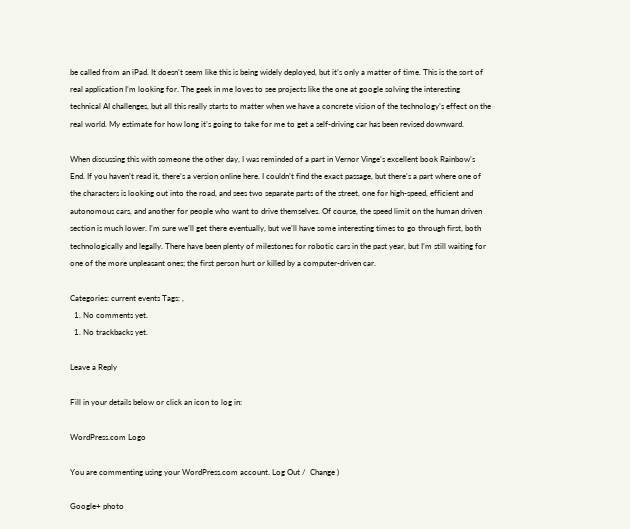be called from an iPad. It doesn’t seem like this is being widely deployed, but it’s only a matter of time. This is the sort of real application I’m looking for. The geek in me loves to see projects like the one at google solving the interesting technical AI challenges, but all this really starts to matter when we have a concrete vision of the technology’s effect on the real world. My estimate for how long it’s going to take for me to get a self-driving car has been revised downward.

When discussing this with someone the other day, I was reminded of a part in Vernor Vinge’s excellent book Rainbow’s End. If you haven’t read it, there’s a version online here. I couldn’t find the exact passage, but there’s a part where one of the characters is looking out into the road, and sees two separate parts of the street, one for high-speed, efficient and autonomous cars, and another for people who want to drive themselves. Of course, the speed limit on the human driven section is much lower. I’m sure we’ll get there eventually, but we’ll have some interesting times to go through first, both technologically and legally. There have been plenty of milestones for robotic cars in the past year, but I’m still waiting for one of the more unpleasant ones; the first person hurt or killed by a computer-driven car.

Categories: current events Tags: ,
  1. No comments yet.
  1. No trackbacks yet.

Leave a Reply

Fill in your details below or click an icon to log in:

WordPress.com Logo

You are commenting using your WordPress.com account. Log Out /  Change )

Google+ photo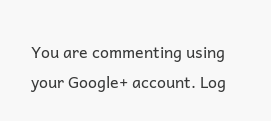You are commenting using your Google+ account. Log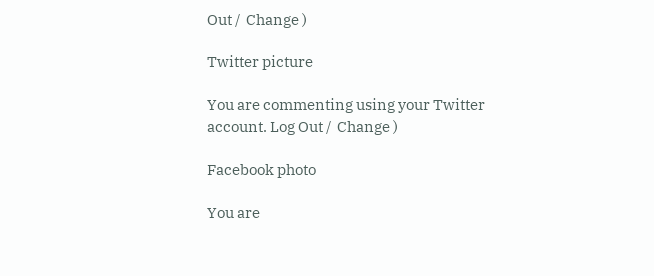Out /  Change )

Twitter picture

You are commenting using your Twitter account. Log Out /  Change )

Facebook photo

You are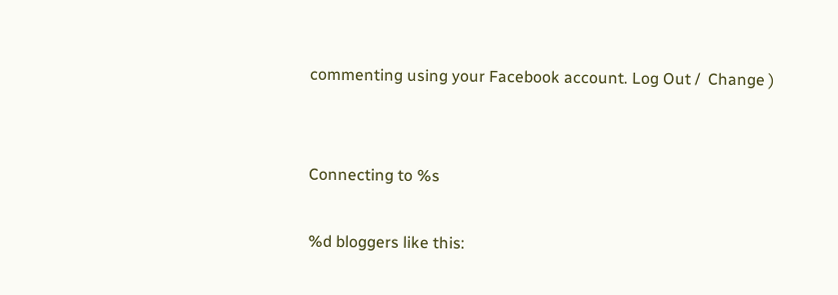commenting using your Facebook account. Log Out /  Change )


Connecting to %s

%d bloggers like this: